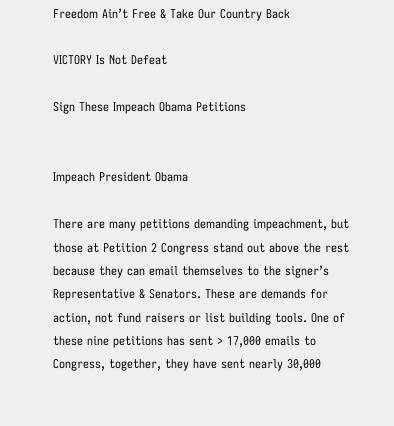Freedom Ain’t Free & Take Our Country Back

VICTORY Is Not Defeat

Sign These Impeach Obama Petitions


Impeach President Obama

There are many petitions demanding impeachment, but those at Petition 2 Congress stand out above the rest because they can email themselves to the signer’s Representative & Senators. These are demands for action, not fund raisers or list building tools. One of these nine petitions has sent > 17,000 emails to Congress, together, they have sent nearly 30,000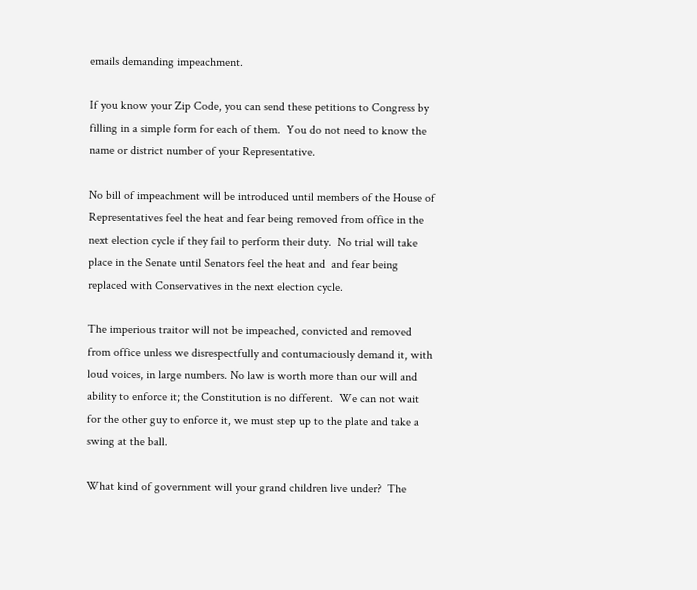emails demanding impeachment.

If you know your Zip Code, you can send these petitions to Congress by filling in a simple form for each of them.  You do not need to know the name or district number of your Representative.

No bill of impeachment will be introduced until members of the House of Representatives feel the heat and fear being removed from office in the next election cycle if they fail to perform their duty.  No trial will take place in the Senate until Senators feel the heat and  and fear being replaced with Conservatives in the next election cycle.

The imperious traitor will not be impeached, convicted and removed from office unless we disrespectfully and contumaciously demand it, with loud voices, in large numbers. No law is worth more than our will and ability to enforce it; the Constitution is no different.  We can not wait for the other guy to enforce it, we must step up to the plate and take a swing at the ball.

What kind of government will your grand children live under?  The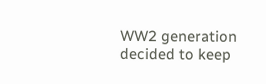WW2 generation decided to keep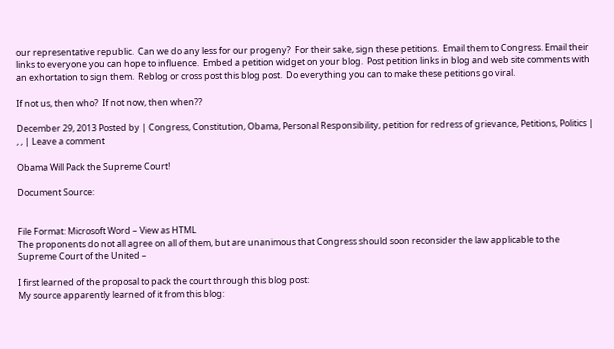our representative republic.  Can we do any less for our progeny?  For their sake, sign these petitions.  Email them to Congress. Email their links to everyone you can hope to influence.  Embed a petition widget on your blog.  Post petition links in blog and web site comments with an exhortation to sign them.  Reblog or cross post this blog post.  Do everything you can to make these petitions go viral.

If not us, then who?  If not now, then when??

December 29, 2013 Posted by | Congress, Constitution, Obama, Personal Responsibility, petition for redress of grievance, Petitions, Politics | , , | Leave a comment

Obama Will Pack the Supreme Court!

Document Source:


File Format: Microsoft Word – View as HTML
The proponents do not all agree on all of them, but are unanimous that Congress should soon reconsider the law applicable to the Supreme Court of the United –

I first learned of the proposal to pack the court through this blog post:
My source apparently learned of it from this blog: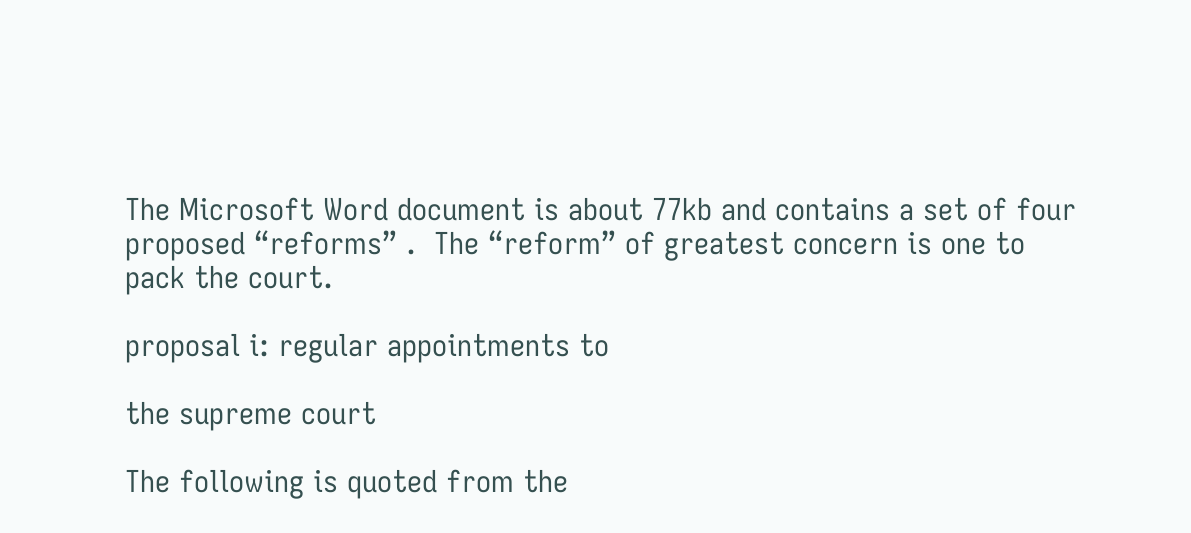The Microsoft Word document is about 77kb and contains a set of four proposed “reforms” .  The “reform” of greatest concern is one to pack the court.

proposal i: regular appointments to

the supreme court

The following is quoted from the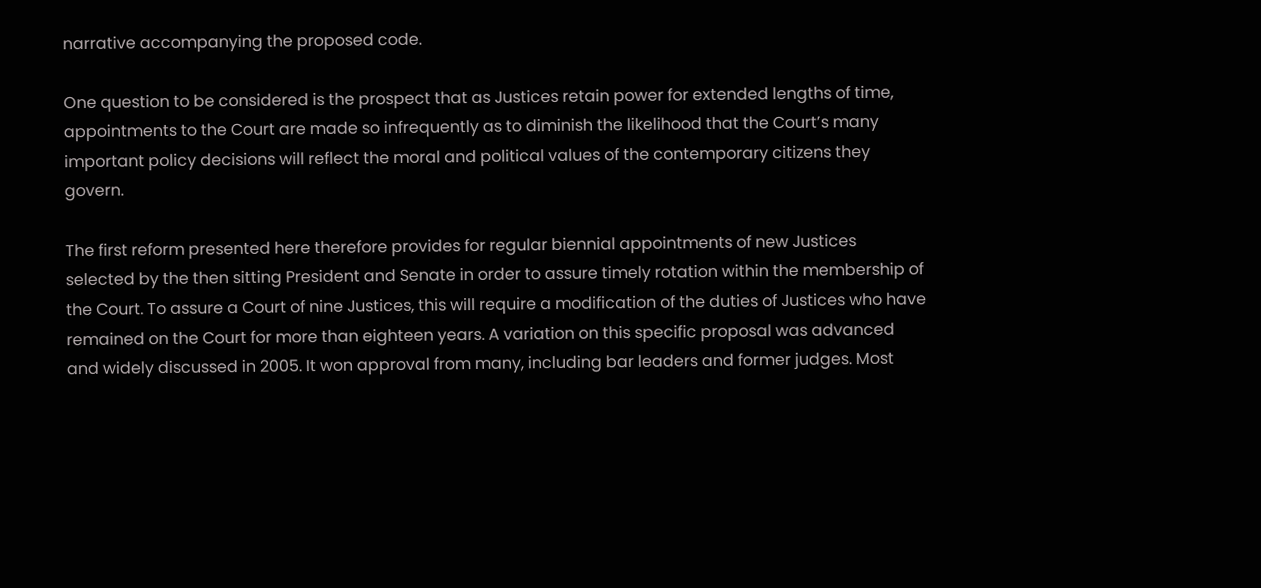narrative accompanying the proposed code.

One question to be considered is the prospect that as Justices retain power for extended lengths of time, appointments to the Court are made so infrequently as to diminish the likelihood that the Court’s many important policy decisions will reflect the moral and political values of the contemporary citizens they govern.

The first reform presented here therefore provides for regular biennial appointments of new Justices selected by the then sitting President and Senate in order to assure timely rotation within the membership of the Court. To assure a Court of nine Justices, this will require a modification of the duties of Justices who have remained on the Court for more than eighteen years. A variation on this specific proposal was advanced and widely discussed in 2005. It won approval from many, including bar leaders and former judges. Most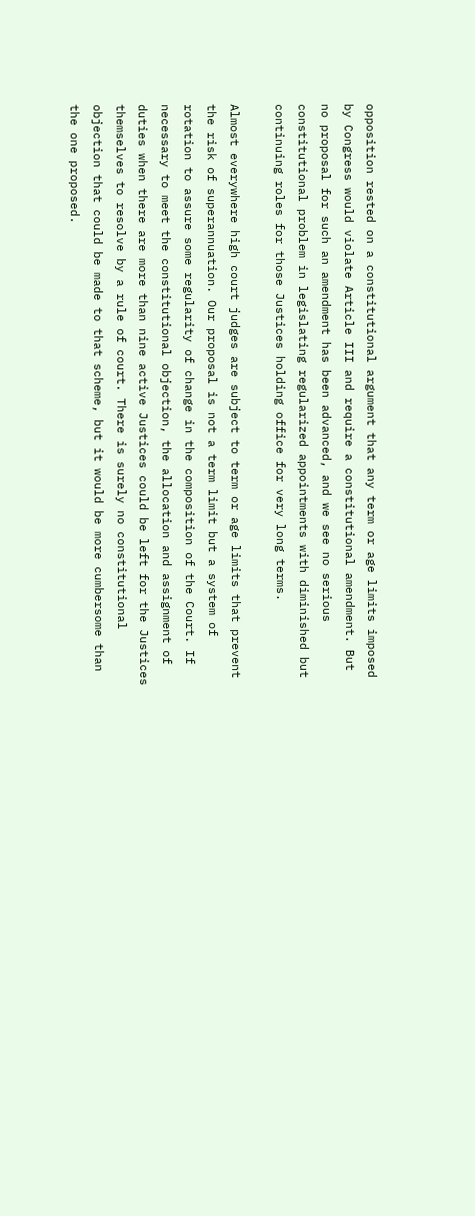opposition rested on a constitutional argument that any term or age limits imposed by Congress would violate Article III and require a constitutional amendment. But no proposal for such an amendment has been advanced, and we see no serious constitutional problem in legislating regularized appointments with diminished but continuing roles for those Justices holding office for very long terms.

Almost everywhere high court judges are subject to term or age limits that prevent the risk of superannuation. Our proposal is not a term limit but a system of rotation to assure some regularity of change in the composition of the Court. If necessary to meet the constitutional objection, the allocation and assignment of duties when there are more than nine active Justices could be left for the Justices themselves to resolve by a rule of court. There is surely no constitutional objection that could be made to that scheme, but it would be more cumbersome than the one proposed.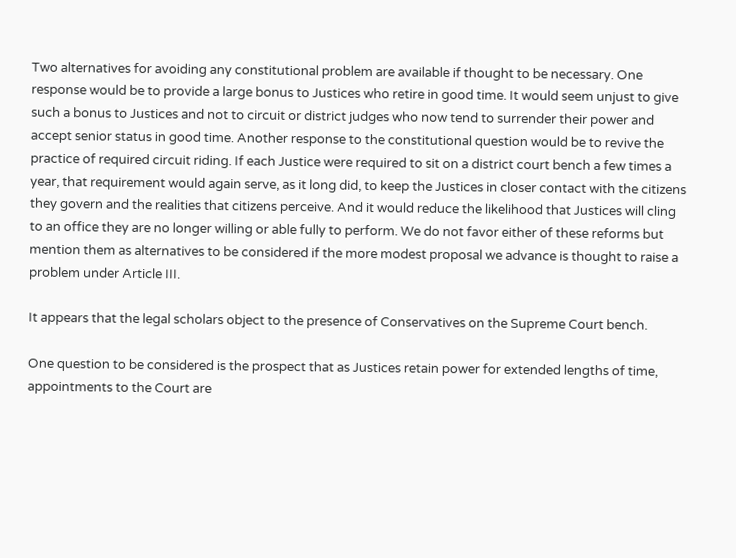Two alternatives for avoiding any constitutional problem are available if thought to be necessary. One response would be to provide a large bonus to Justices who retire in good time. It would seem unjust to give such a bonus to Justices and not to circuit or district judges who now tend to surrender their power and accept senior status in good time. Another response to the constitutional question would be to revive the practice of required circuit riding. If each Justice were required to sit on a district court bench a few times a year, that requirement would again serve, as it long did, to keep the Justices in closer contact with the citizens they govern and the realities that citizens perceive. And it would reduce the likelihood that Justices will cling to an office they are no longer willing or able fully to perform. We do not favor either of these reforms but mention them as alternatives to be considered if the more modest proposal we advance is thought to raise a problem under Article III.

It appears that the legal scholars object to the presence of Conservatives on the Supreme Court bench.

One question to be considered is the prospect that as Justices retain power for extended lengths of time, appointments to the Court are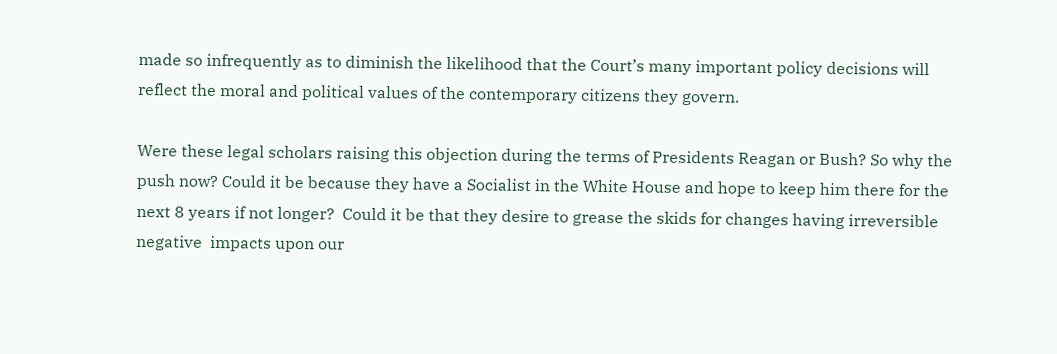made so infrequently as to diminish the likelihood that the Court’s many important policy decisions will reflect the moral and political values of the contemporary citizens they govern.

Were these legal scholars raising this objection during the terms of Presidents Reagan or Bush? So why the push now? Could it be because they have a Socialist in the White House and hope to keep him there for the next 8 years if not longer?  Could it be that they desire to grease the skids for changes having irreversible negative  impacts upon our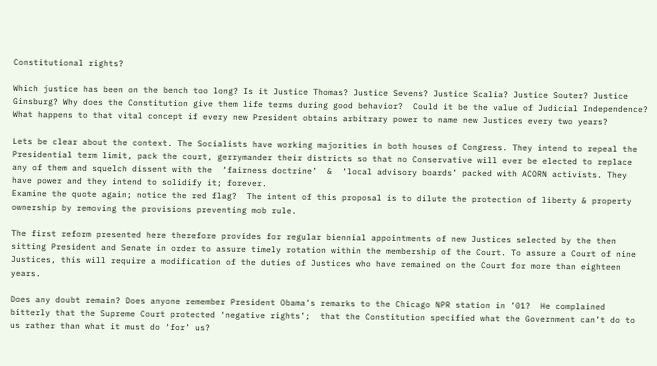Constitutional rights?

Which justice has been on the bench too long? Is it Justice Thomas? Justice Sevens? Justice Scalia? Justice Souter? Justice Ginsburg? Why does the Constitution give them life terms during good behavior?  Could it be the value of Judicial Independence?  What happens to that vital concept if every new President obtains arbitrary power to name new Justices every two years?

Lets be clear about the context. The Socialists have working majorities in both houses of Congress. They intend to repeal the Presidential term limit, pack the court, gerrymander their districts so that no Conservative will ever be elected to replace any of them and squelch dissent with the  ‘fairness doctrine’  &  ‘local advisory boards’ packed with ACORN activists. They have power and they intend to solidify it; forever.
Examine the quote again; notice the red flag?  The intent of this proposal is to dilute the protection of liberty & property ownership by removing the provisions preventing mob rule.

The first reform presented here therefore provides for regular biennial appointments of new Justices selected by the then sitting President and Senate in order to assure timely rotation within the membership of the Court. To assure a Court of nine Justices, this will require a modification of the duties of Justices who have remained on the Court for more than eighteen years.

Does any doubt remain? Does anyone remember President Obama’s remarks to the Chicago NPR station in ’01?  He complained bitterly that the Supreme Court protected ‘negative rights’;  that the Constitution specified what the Government can’t do to us rather than what it must do ‘for’ us?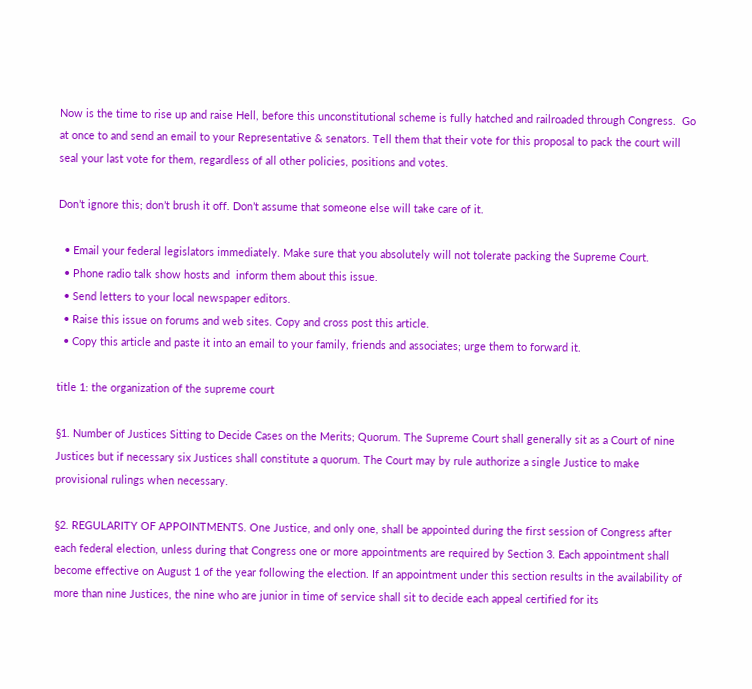Now is the time to rise up and raise Hell, before this unconstitutional scheme is fully hatched and railroaded through Congress.  Go at once to and send an email to your Representative & senators. Tell them that their vote for this proposal to pack the court will seal your last vote for them, regardless of all other policies, positions and votes.

Don’t ignore this; don’t brush it off. Don’t assume that someone else will take care of it.

  • Email your federal legislators immediately. Make sure that you absolutely will not tolerate packing the Supreme Court.
  • Phone radio talk show hosts and  inform them about this issue.
  • Send letters to your local newspaper editors.
  • Raise this issue on forums and web sites. Copy and cross post this article.
  • Copy this article and paste it into an email to your family, friends and associates; urge them to forward it.

title 1: the organization of the supreme court

§1. Number of Justices Sitting to Decide Cases on the Merits; Quorum. The Supreme Court shall generally sit as a Court of nine Justices but if necessary six Justices shall constitute a quorum. The Court may by rule authorize a single Justice to make provisional rulings when necessary.

§2. REGULARITY OF APPOINTMENTS. One Justice, and only one, shall be appointed during the first session of Congress after each federal election, unless during that Congress one or more appointments are required by Section 3. Each appointment shall become effective on August 1 of the year following the election. If an appointment under this section results in the availability of more than nine Justices, the nine who are junior in time of service shall sit to decide each appeal certified for its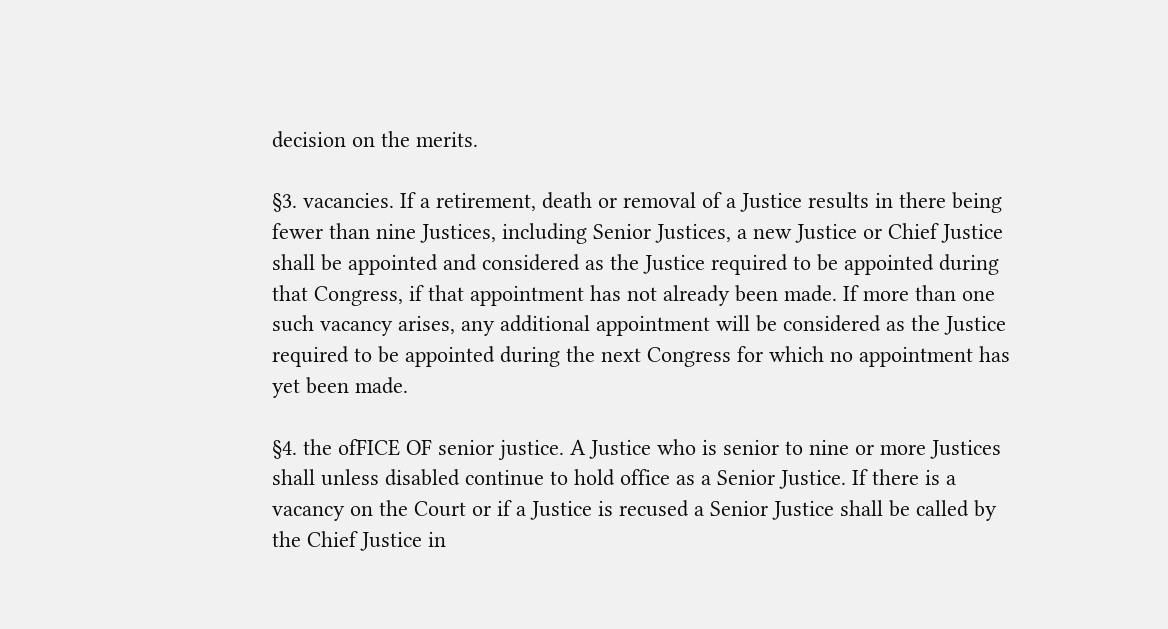decision on the merits.

§3. vacancies. If a retirement, death or removal of a Justice results in there being fewer than nine Justices, including Senior Justices, a new Justice or Chief Justice shall be appointed and considered as the Justice required to be appointed during that Congress, if that appointment has not already been made. If more than one such vacancy arises, any additional appointment will be considered as the Justice required to be appointed during the next Congress for which no appointment has yet been made.

§4. the ofFICE OF senior justice. A Justice who is senior to nine or more Justices shall unless disabled continue to hold office as a Senior Justice. If there is a vacancy on the Court or if a Justice is recused a Senior Justice shall be called by the Chief Justice in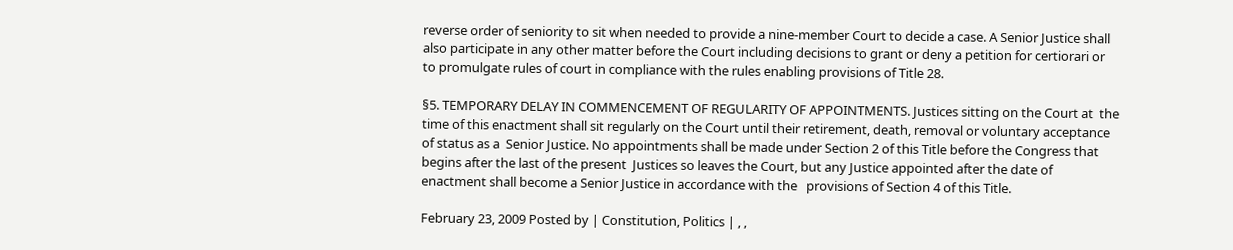reverse order of seniority to sit when needed to provide a nine-member Court to decide a case. A Senior Justice shall also participate in any other matter before the Court including decisions to grant or deny a petition for certiorari or to promulgate rules of court in compliance with the rules enabling provisions of Title 28.

§5. TEMPORARY DELAY IN COMMENCEMENT OF REGULARITY OF APPOINTMENTS. Justices sitting on the Court at  the time of this enactment shall sit regularly on the Court until their retirement, death, removal or voluntary acceptance of status as a  Senior Justice. No appointments shall be made under Section 2 of this Title before the Congress that begins after the last of the present  Justices so leaves the Court, but any Justice appointed after the date of enactment shall become a Senior Justice in accordance with the   provisions of Section 4 of this Title.

February 23, 2009 Posted by | Constitution, Politics | , ,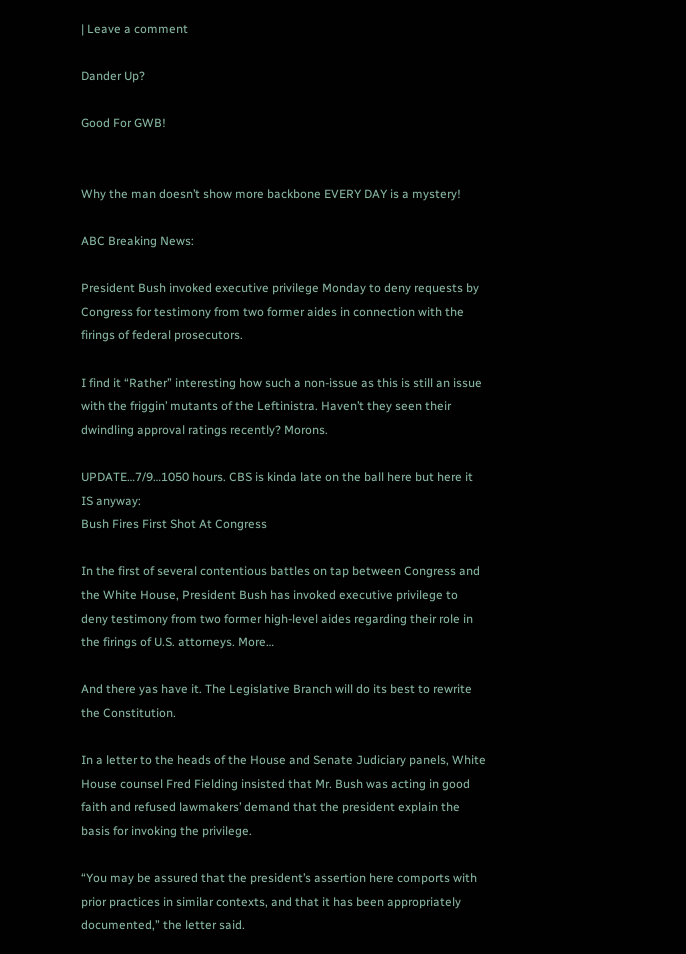| Leave a comment

Dander Up?

Good For GWB!


Why the man doesn’t show more backbone EVERY DAY is a mystery!

ABC Breaking News:

President Bush invoked executive privilege Monday to deny requests by Congress for testimony from two former aides in connection with the firings of federal prosecutors.

I find it “Rather” interesting how such a non-issue as this is still an issue with the friggin’ mutants of the Leftinistra. Haven’t they seen their dwindling approval ratings recently? Morons.

UPDATE…7/9…1050 hours. CBS is kinda late on the ball here but here it IS anyway:
Bush Fires First Shot At Congress

In the first of several contentious battles on tap between Congress and the White House, President Bush has invoked executive privilege to deny testimony from two former high-level aides regarding their role in the firings of U.S. attorneys. More…

And there yas have it. The Legislative Branch will do its best to rewrite the Constitution.

In a letter to the heads of the House and Senate Judiciary panels, White House counsel Fred Fielding insisted that Mr. Bush was acting in good faith and refused lawmakers’ demand that the president explain the basis for invoking the privilege.

“You may be assured that the president’s assertion here comports with prior practices in similar contexts, and that it has been appropriately documented,” the letter said.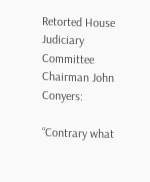Retorted House Judiciary Committee Chairman John Conyers:

“Contrary what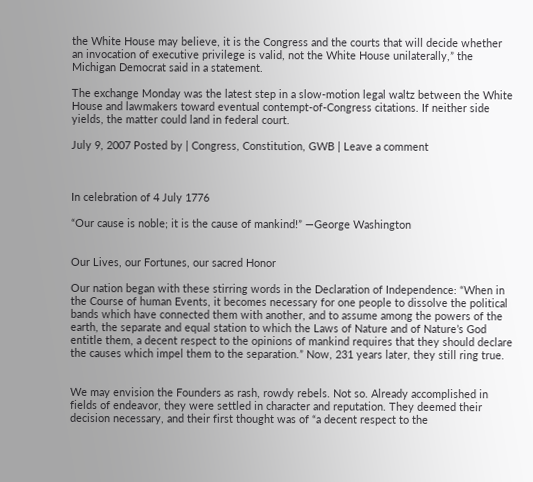the White House may believe, it is the Congress and the courts that will decide whether an invocation of executive privilege is valid, not the White House unilaterally,” the Michigan Democrat said in a statement.

The exchange Monday was the latest step in a slow-motion legal waltz between the White House and lawmakers toward eventual contempt-of-Congress citations. If neither side yields, the matter could land in federal court.

July 9, 2007 Posted by | Congress, Constitution, GWB | Leave a comment



In celebration of 4 July 1776

“Our cause is noble; it is the cause of mankind!” —George Washington


Our Lives, our Fortunes, our sacred Honor

Our nation began with these stirring words in the Declaration of Independence: “When in the Course of human Events, it becomes necessary for one people to dissolve the political bands which have connected them with another, and to assume among the powers of the earth, the separate and equal station to which the Laws of Nature and of Nature’s God entitle them, a decent respect to the opinions of mankind requires that they should declare the causes which impel them to the separation.” Now, 231 years later, they still ring true.


We may envision the Founders as rash, rowdy rebels. Not so. Already accomplished in fields of endeavor, they were settled in character and reputation. They deemed their decision necessary, and their first thought was of “a decent respect to the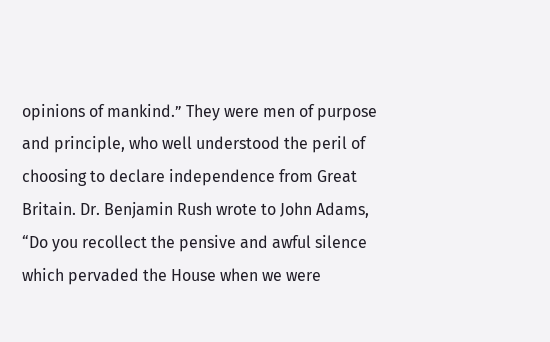opinions of mankind.” They were men of purpose and principle, who well understood the peril of choosing to declare independence from Great Britain. Dr. Benjamin Rush wrote to John Adams, “Do you recollect the pensive and awful silence which pervaded the House when we were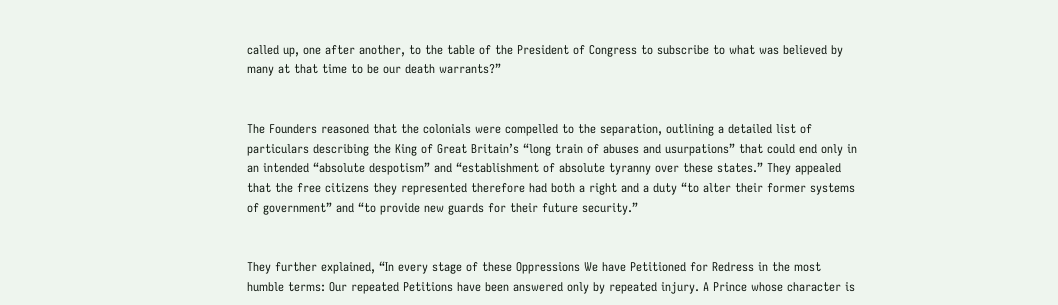called up, one after another, to the table of the President of Congress to subscribe to what was believed by many at that time to be our death warrants?”


The Founders reasoned that the colonials were compelled to the separation, outlining a detailed list of particulars describing the King of Great Britain’s “long train of abuses and usurpations” that could end only in an intended “absolute despotism” and “establishment of absolute tyranny over these states.” They appealed that the free citizens they represented therefore had both a right and a duty “to alter their former systems of government” and “to provide new guards for their future security.”


They further explained, “In every stage of these Oppressions We have Petitioned for Redress in the most humble terms: Our repeated Petitions have been answered only by repeated injury. A Prince whose character is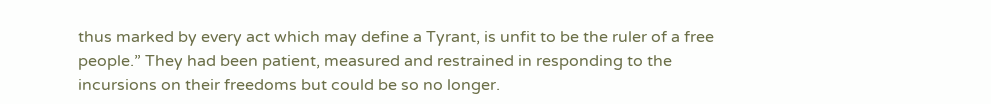thus marked by every act which may define a Tyrant, is unfit to be the ruler of a free people.” They had been patient, measured and restrained in responding to the incursions on their freedoms but could be so no longer.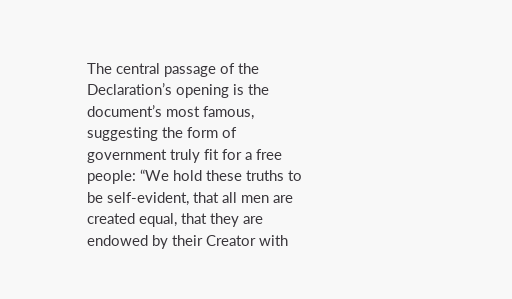The central passage of the Declaration’s opening is the document’s most famous, suggesting the form of government truly fit for a free people: “We hold these truths to be self-evident, that all men are created equal, that they are endowed by their Creator with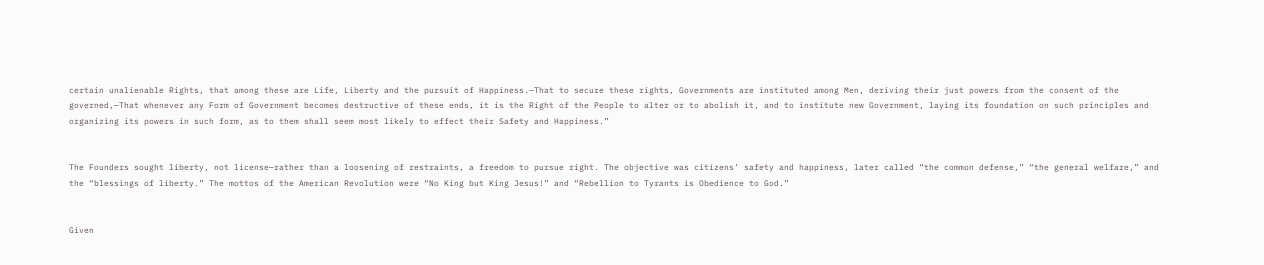certain unalienable Rights, that among these are Life, Liberty and the pursuit of Happiness.—That to secure these rights, Governments are instituted among Men, deriving their just powers from the consent of the governed,—That whenever any Form of Government becomes destructive of these ends, it is the Right of the People to alter or to abolish it, and to institute new Government, laying its foundation on such principles and organizing its powers in such form, as to them shall seem most likely to effect their Safety and Happiness.”


The Founders sought liberty, not license—rather than a loosening of restraints, a freedom to pursue right. The objective was citizens’ safety and happiness, later called “the common defense,” “the general welfare,” and the “blessings of liberty.” The mottos of the American Revolution were “No King but King Jesus!” and “Rebellion to Tyrants is Obedience to God.”


Given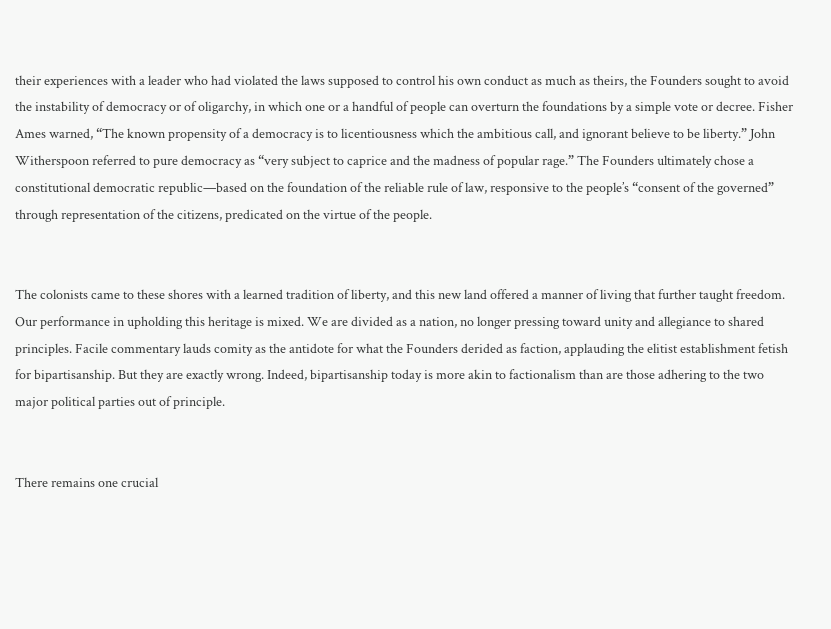their experiences with a leader who had violated the laws supposed to control his own conduct as much as theirs, the Founders sought to avoid the instability of democracy or of oligarchy, in which one or a handful of people can overturn the foundations by a simple vote or decree. Fisher Ames warned, “The known propensity of a democracy is to licentiousness which the ambitious call, and ignorant believe to be liberty.” John Witherspoon referred to pure democracy as “very subject to caprice and the madness of popular rage.” The Founders ultimately chose a constitutional democratic republic—based on the foundation of the reliable rule of law, responsive to the people’s “consent of the governed” through representation of the citizens, predicated on the virtue of the people.


The colonists came to these shores with a learned tradition of liberty, and this new land offered a manner of living that further taught freedom. Our performance in upholding this heritage is mixed. We are divided as a nation, no longer pressing toward unity and allegiance to shared principles. Facile commentary lauds comity as the antidote for what the Founders derided as faction, applauding the elitist establishment fetish for bipartisanship. But they are exactly wrong. Indeed, bipartisanship today is more akin to factionalism than are those adhering to the two major political parties out of principle.


There remains one crucial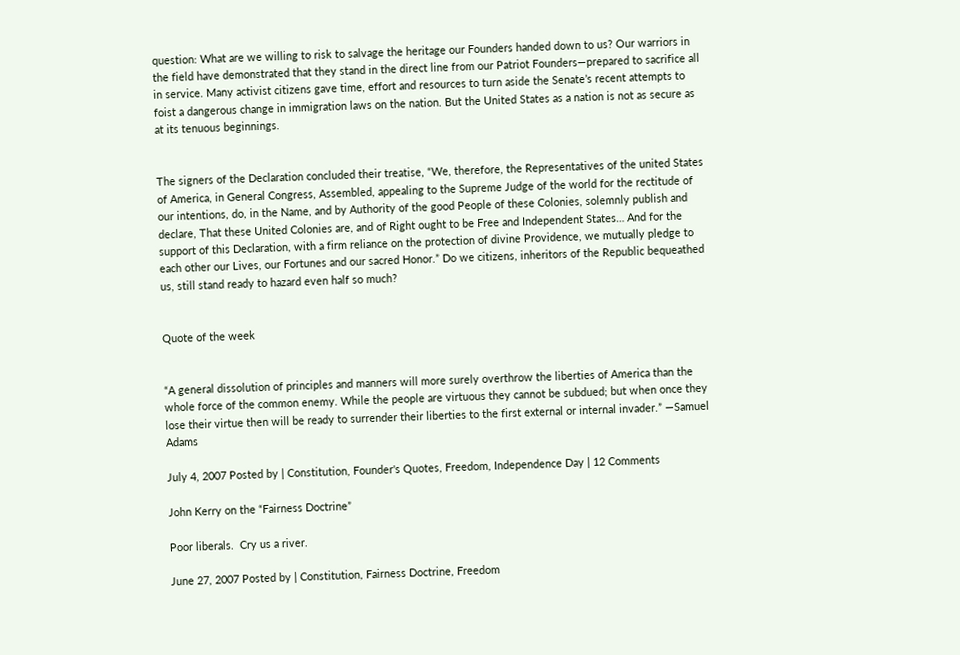question: What are we willing to risk to salvage the heritage our Founders handed down to us? Our warriors in the field have demonstrated that they stand in the direct line from our Patriot Founders—prepared to sacrifice all in service. Many activist citizens gave time, effort and resources to turn aside the Senate’s recent attempts to foist a dangerous change in immigration laws on the nation. But the United States as a nation is not as secure as at its tenuous beginnings.


The signers of the Declaration concluded their treatise, “We, therefore, the Representatives of the united States of America, in General Congress, Assembled, appealing to the Supreme Judge of the world for the rectitude of our intentions, do, in the Name, and by Authority of the good People of these Colonies, solemnly publish and declare, That these United Colonies are, and of Right ought to be Free and Independent States… And for the support of this Declaration, with a firm reliance on the protection of divine Providence, we mutually pledge to each other our Lives, our Fortunes and our sacred Honor.” Do we citizens, inheritors of the Republic bequeathed us, still stand ready to hazard even half so much?


Quote of the week


“A general dissolution of principles and manners will more surely overthrow the liberties of America than the whole force of the common enemy. While the people are virtuous they cannot be subdued; but when once they lose their virtue then will be ready to surrender their liberties to the first external or internal invader.” —Samuel Adams

July 4, 2007 Posted by | Constitution, Founder's Quotes, Freedom, Independence Day | 12 Comments

John Kerry on the “Fairness Doctrine”

Poor liberals.  Cry us a river.

June 27, 2007 Posted by | Constitution, Fairness Doctrine, Freedom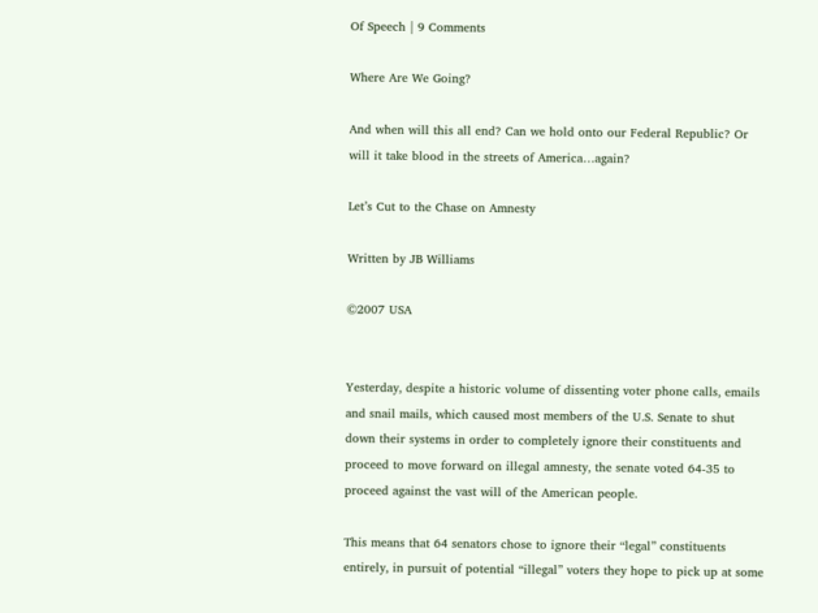Of Speech | 9 Comments

Where Are We Going?

And when will this all end? Can we hold onto our Federal Republic? Or will it take blood in the streets of America…again?

Let’s Cut to the Chase on Amnesty

Written by JB Williams

©2007 USA


Yesterday, despite a historic volume of dissenting voter phone calls, emails and snail mails, which caused most members of the U.S. Senate to shut down their systems in order to completely ignore their constituents and proceed to move forward on illegal amnesty, the senate voted 64-35 to proceed against the vast will of the American people.

This means that 64 senators chose to ignore their “legal” constituents entirely, in pursuit of potential “illegal” voters they hope to pick up at some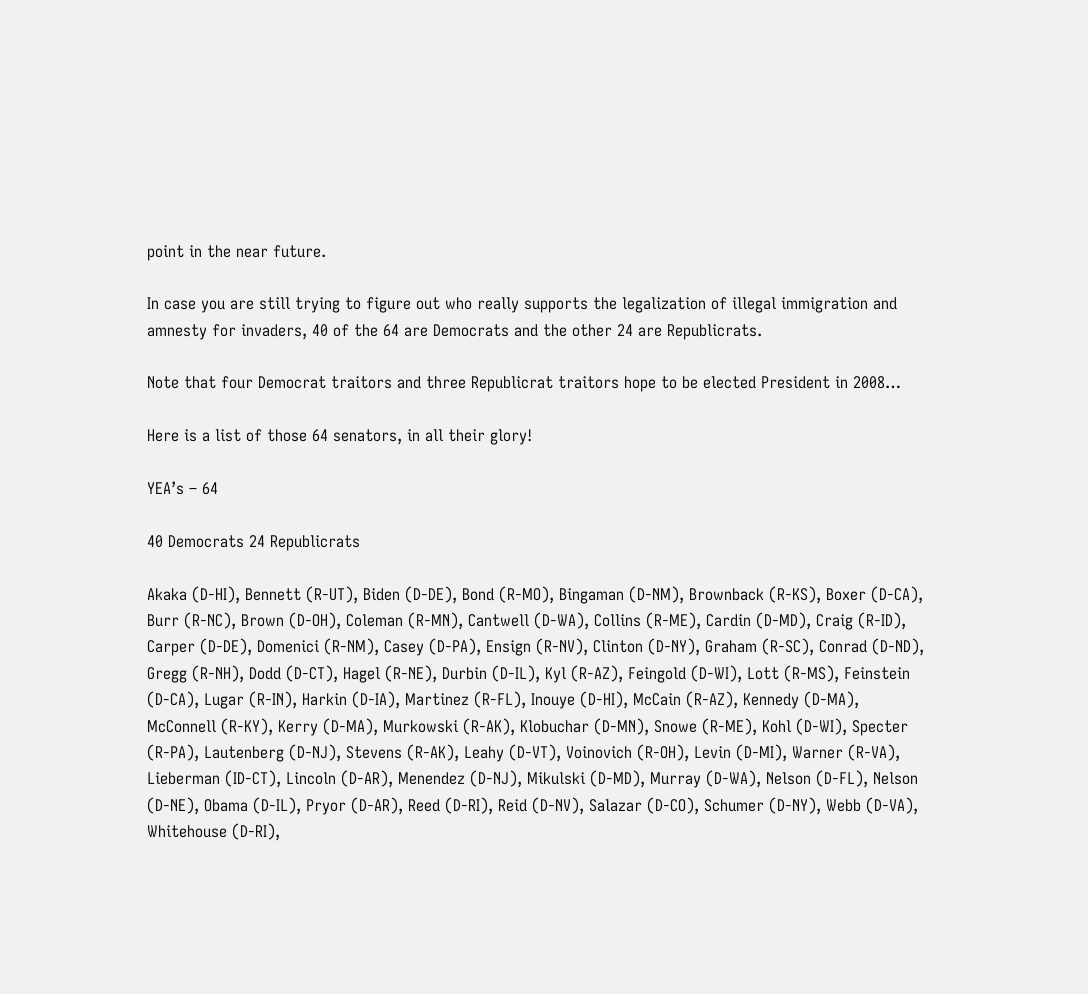point in the near future.

In case you are still trying to figure out who really supports the legalization of illegal immigration and amnesty for invaders, 40 of the 64 are Democrats and the other 24 are Republicrats.

Note that four Democrat traitors and three Republicrat traitors hope to be elected President in 2008…

Here is a list of those 64 senators, in all their glory!

YEA’s – 64

40 Democrats 24 Republicrats

Akaka (D-HI), Bennett (R-UT), Biden (D-DE), Bond (R-MO), Bingaman (D-NM), Brownback (R-KS), Boxer (D-CA), Burr (R-NC), Brown (D-OH), Coleman (R-MN), Cantwell (D-WA), Collins (R-ME), Cardin (D-MD), Craig (R-ID), Carper (D-DE), Domenici (R-NM), Casey (D-PA), Ensign (R-NV), Clinton (D-NY), Graham (R-SC), Conrad (D-ND), Gregg (R-NH), Dodd (D-CT), Hagel (R-NE), Durbin (D-IL), Kyl (R-AZ), Feingold (D-WI), Lott (R-MS), Feinstein (D-CA), Lugar (R-IN), Harkin (D-IA), Martinez (R-FL), Inouye (D-HI), McCain (R-AZ), Kennedy (D-MA), McConnell (R-KY), Kerry (D-MA), Murkowski (R-AK), Klobuchar (D-MN), Snowe (R-ME), Kohl (D-WI), Specter (R-PA), Lautenberg (D-NJ), Stevens (R-AK), Leahy (D-VT), Voinovich (R-OH), Levin (D-MI), Warner (R-VA), Lieberman (ID-CT), Lincoln (D-AR), Menendez (D-NJ), Mikulski (D-MD), Murray (D-WA), Nelson (D-FL), Nelson (D-NE), Obama (D-IL), Pryor (D-AR), Reed (D-RI), Reid (D-NV), Salazar (D-CO), Schumer (D-NY), Webb (D-VA), Whitehouse (D-RI),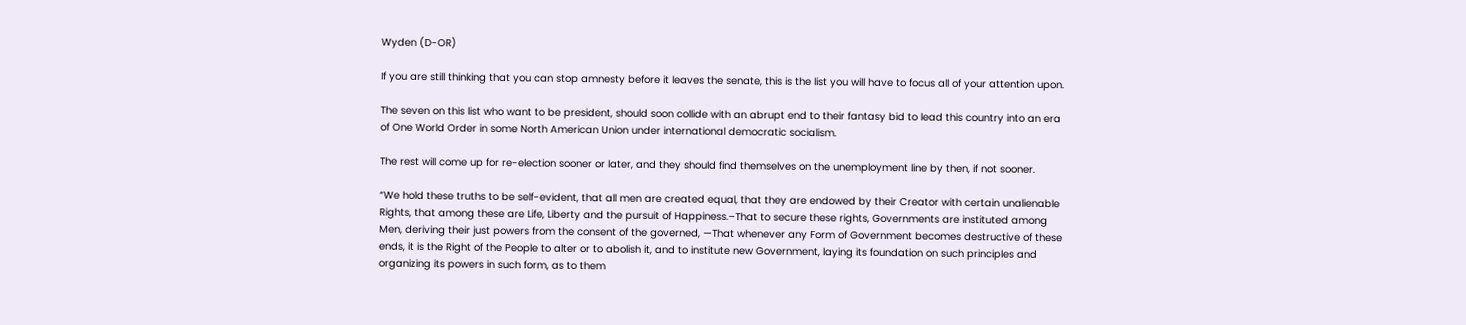Wyden (D-OR)

If you are still thinking that you can stop amnesty before it leaves the senate, this is the list you will have to focus all of your attention upon.

The seven on this list who want to be president, should soon collide with an abrupt end to their fantasy bid to lead this country into an era of One World Order in some North American Union under international democratic socialism.

The rest will come up for re-election sooner or later, and they should find themselves on the unemployment line by then, if not sooner.

“We hold these truths to be self-evident, that all men are created equal, that they are endowed by their Creator with certain unalienable Rights, that among these are Life, Liberty and the pursuit of Happiness.–That to secure these rights, Governments are instituted among Men, deriving their just powers from the consent of the governed, —That whenever any Form of Government becomes destructive of these ends, it is the Right of the People to alter or to abolish it, and to institute new Government, laying its foundation on such principles and organizing its powers in such form, as to them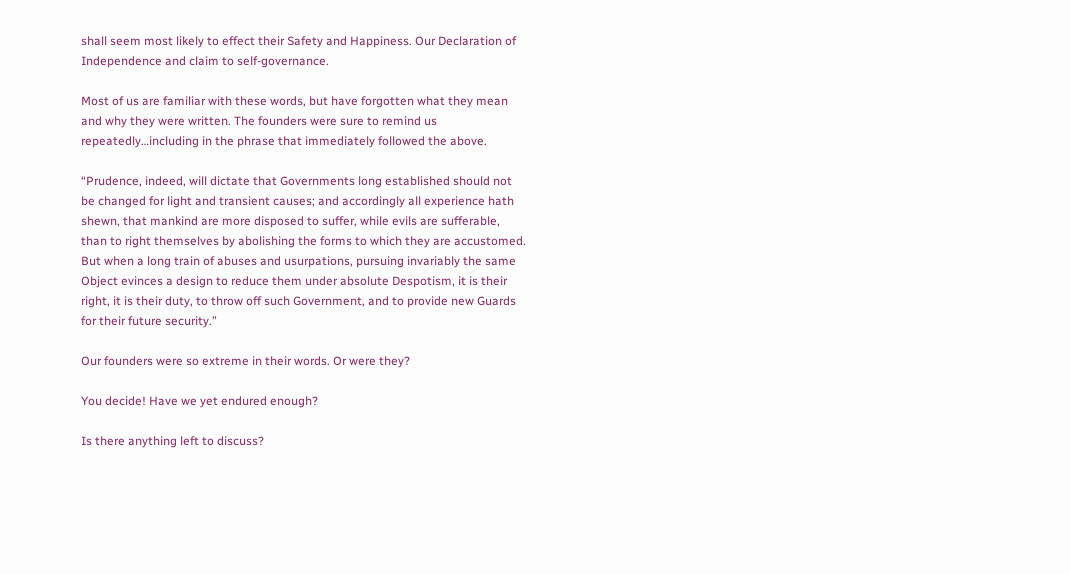shall seem most likely to effect their Safety and Happiness. Our Declaration of Independence and claim to self-governance.

Most of us are familiar with these words, but have forgotten what they mean and why they were written. The founders were sure to remind us repeatedly…including in the phrase that immediately followed the above.

“Prudence, indeed, will dictate that Governments long established should not be changed for light and transient causes; and accordingly all experience hath shewn, that mankind are more disposed to suffer, while evils are sufferable, than to right themselves by abolishing the forms to which they are accustomed. But when a long train of abuses and usurpations, pursuing invariably the same Object evinces a design to reduce them under absolute Despotism, it is their right, it is their duty, to throw off such Government, and to provide new Guards for their future security.”

Our founders were so extreme in their words. Or were they?

You decide! Have we yet endured enough?

Is there anything left to discuss?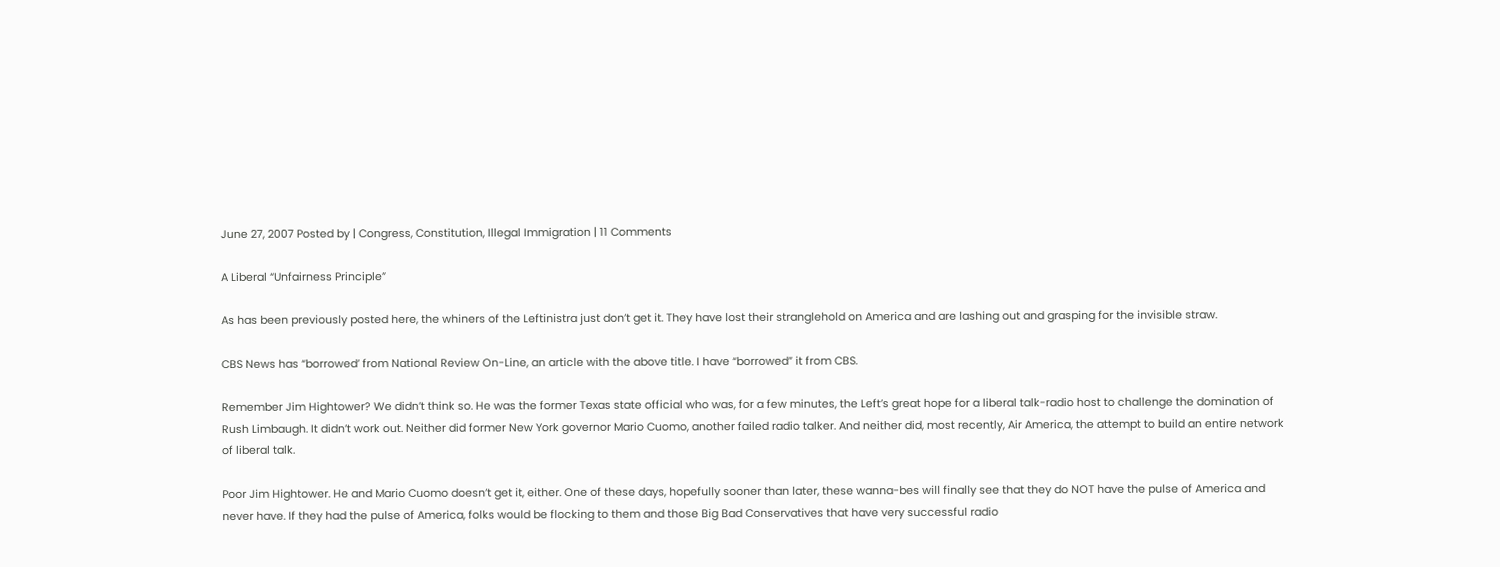June 27, 2007 Posted by | Congress, Constitution, Illegal Immigration | 11 Comments

A Liberal “Unfairness Principle”

As has been previously posted here, the whiners of the Leftinistra just don’t get it. They have lost their stranglehold on America and are lashing out and grasping for the invisible straw.

CBS News has “borrowed’ from National Review On-Line, an article with the above title. I have “borrowed” it from CBS.

Remember Jim Hightower? We didn’t think so. He was the former Texas state official who was, for a few minutes, the Left’s great hope for a liberal talk-radio host to challenge the domination of Rush Limbaugh. It didn’t work out. Neither did former New York governor Mario Cuomo, another failed radio talker. And neither did, most recently, Air America, the attempt to build an entire network of liberal talk.

Poor Jim Hightower. He and Mario Cuomo doesn’t get it, either. One of these days, hopefully sooner than later, these wanna-bes will finally see that they do NOT have the pulse of America and never have. If they had the pulse of America, folks would be flocking to them and those Big Bad Conservatives that have very successful radio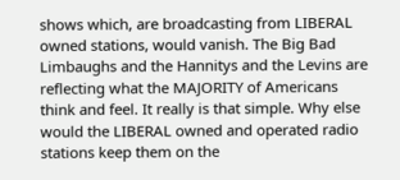shows which, are broadcasting from LIBERAL owned stations, would vanish. The Big Bad Limbaughs and the Hannitys and the Levins are reflecting what the MAJORITY of Americans think and feel. It really is that simple. Why else would the LIBERAL owned and operated radio stations keep them on the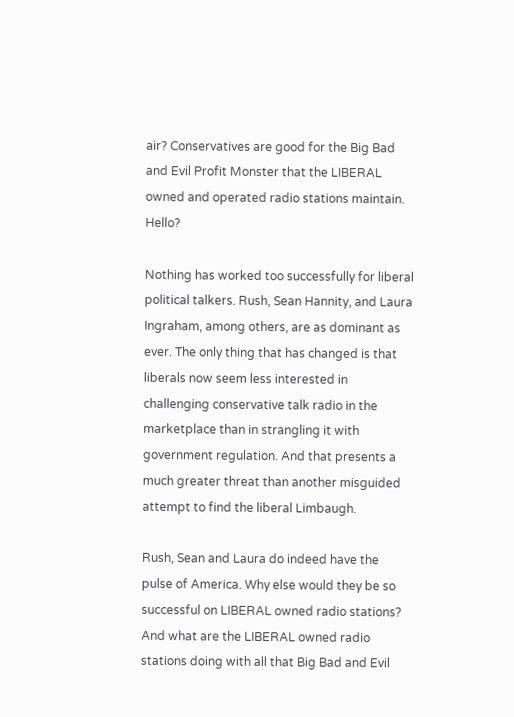air? Conservatives are good for the Big Bad and Evil Profit Monster that the LIBERAL owned and operated radio stations maintain. Hello?

Nothing has worked too successfully for liberal political talkers. Rush, Sean Hannity, and Laura Ingraham, among others, are as dominant as ever. The only thing that has changed is that liberals now seem less interested in challenging conservative talk radio in the marketplace than in strangling it with government regulation. And that presents a much greater threat than another misguided attempt to find the liberal Limbaugh.

Rush, Sean and Laura do indeed have the pulse of America. Why else would they be so successful on LIBERAL owned radio stations? And what are the LIBERAL owned radio stations doing with all that Big Bad and Evil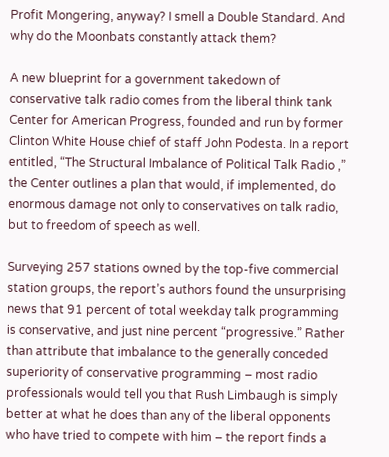Profit Mongering, anyway? I smell a Double Standard. And why do the Moonbats constantly attack them?

A new blueprint for a government takedown of conservative talk radio comes from the liberal think tank Center for American Progress, founded and run by former Clinton White House chief of staff John Podesta. In a report entitled, “The Structural Imbalance of Political Talk Radio ,” the Center outlines a plan that would, if implemented, do enormous damage not only to conservatives on talk radio, but to freedom of speech as well.

Surveying 257 stations owned by the top-five commercial station groups, the report’s authors found the unsurprising news that 91 percent of total weekday talk programming is conservative, and just nine percent “progressive.” Rather than attribute that imbalance to the generally conceded superiority of conservative programming – most radio professionals would tell you that Rush Limbaugh is simply better at what he does than any of the liberal opponents who have tried to compete with him – the report finds a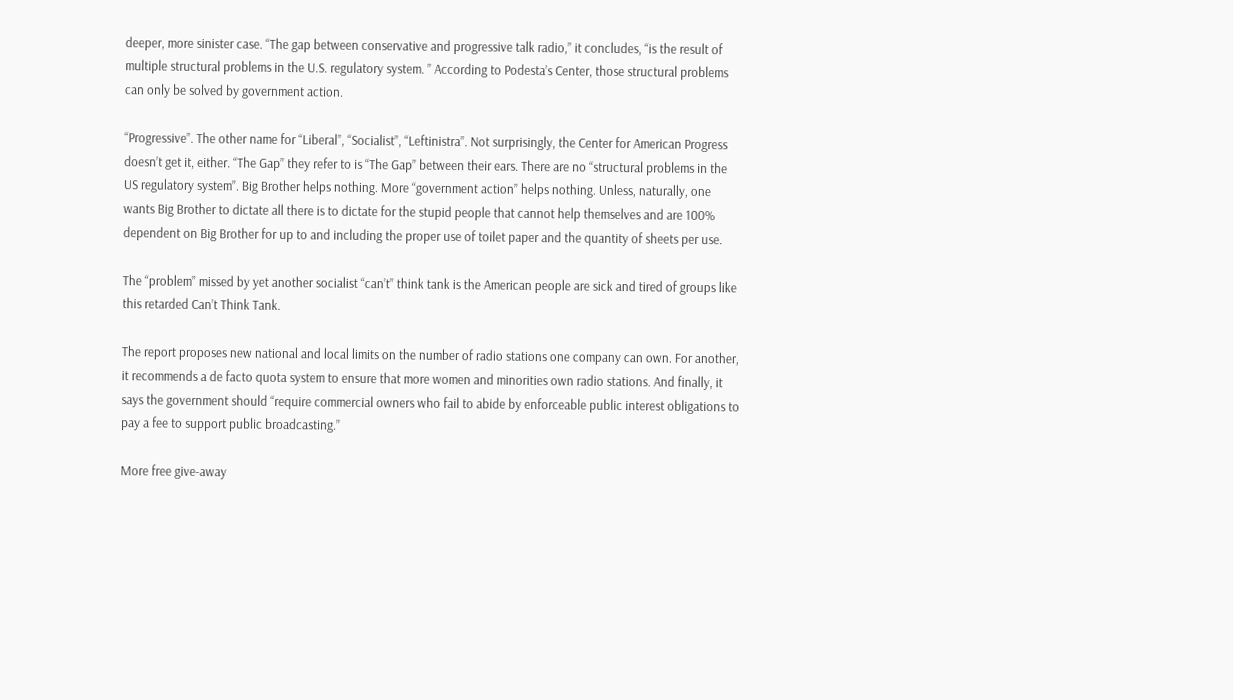deeper, more sinister case. “The gap between conservative and progressive talk radio,” it concludes, “is the result of multiple structural problems in the U.S. regulatory system. ” According to Podesta’s Center, those structural problems can only be solved by government action.

“Progressive”. The other name for “Liberal”, “Socialist”, “Leftinistra”. Not surprisingly, the Center for American Progress doesn’t get it, either. “The Gap” they refer to is “The Gap” between their ears. There are no “structural problems in the US regulatory system”. Big Brother helps nothing. More “government action” helps nothing. Unless, naturally, one wants Big Brother to dictate all there is to dictate for the stupid people that cannot help themselves and are 100% dependent on Big Brother for up to and including the proper use of toilet paper and the quantity of sheets per use.

The “problem” missed by yet another socialist “can’t” think tank is the American people are sick and tired of groups like this retarded Can’t Think Tank.

The report proposes new national and local limits on the number of radio stations one company can own. For another, it recommends a de facto quota system to ensure that more women and minorities own radio stations. And finally, it says the government should “require commercial owners who fail to abide by enforceable public interest obligations to pay a fee to support public broadcasting.”

More free give-away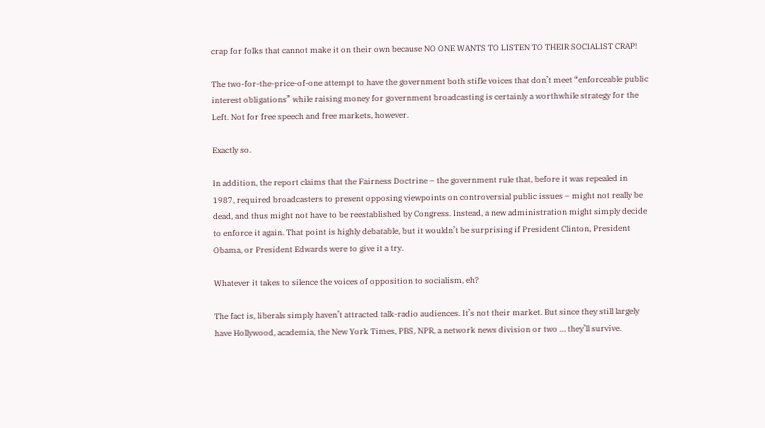crap for folks that cannot make it on their own because NO ONE WANTS TO LISTEN TO THEIR SOCIALIST CRAP!

The two-for-the-price-of-one attempt to have the government both stifle voices that don’t meet “enforceable public interest obligations” while raising money for government broadcasting is certainly a worthwhile strategy for the Left. Not for free speech and free markets, however.

Exactly so.

In addition, the report claims that the Fairness Doctrine – the government rule that, before it was repealed in 1987, required broadcasters to present opposing viewpoints on controversial public issues – might not really be dead, and thus might not have to be reestablished by Congress. Instead, a new administration might simply decide to enforce it again. That point is highly debatable, but it wouldn’t be surprising if President Clinton, President Obama, or President Edwards were to give it a try.

Whatever it takes to silence the voices of opposition to socialism, eh?

The fact is, liberals simply haven’t attracted talk-radio audiences. It’s not their market. But since they still largely have Hollywood, academia, the New York Times, PBS, NPR, a network news division or two … they’ll survive.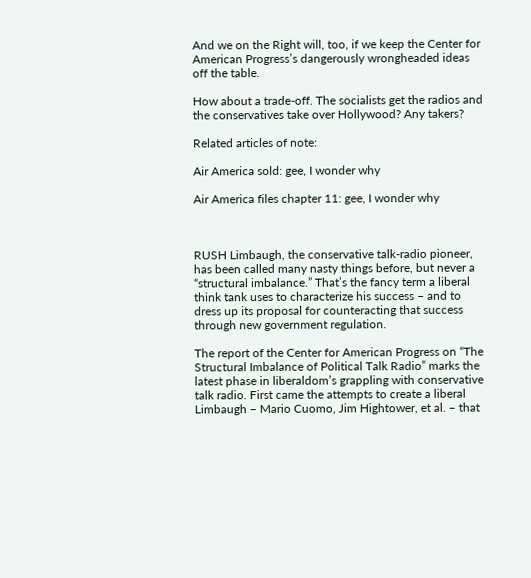And we on the Right will, too, if we keep the Center for American Progress’s dangerously wrongheaded ideas off the table.

How about a trade-off. The socialists get the radios and the conservatives take over Hollywood? Any takers?

Related articles of note:

Air America sold: gee, I wonder why

Air America files chapter 11: gee, I wonder why



RUSH Limbaugh, the conservative talk-radio pioneer, has been called many nasty things before, but never a “structural imbalance.” That’s the fancy term a liberal think tank uses to characterize his success – and to dress up its proposal for counteracting that success through new government regulation.

The report of the Center for American Progress on “The Structural Imbalance of Political Talk Radio” marks the latest phase in liberaldom’s grappling with conservative talk radio. First came the attempts to create a liberal Limbaugh – Mario Cuomo, Jim Hightower, et al. – that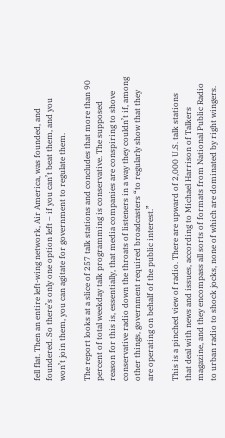fell flat. Then an entire left-wing network, Air America, was founded, and foundered. So there’s only one option left – if you can’t beat them, and you won’t join them, you can agitate for government to regulate them.

The report looks at a slice of 257 talk stations and concludes that more than 90 percent of total weekday talk programming is conservative. The supposed reason for this is, essentially, that media companies are conspiring to shove conservative radio down the throats of listeners in a way they couldn’t if, among other things, government required broadcasters “to regularly show that they are operating on behalf of the public interest.”

This is a pinched view of radio. There are upward of 2,000 U.S. talk stations that deal with news and issues, according to Michael Harrison of Talkers magazine, and they encompass all sorts of formats from National Public Radio to urban radio to shock jocks, none of which are dominated by right wingers.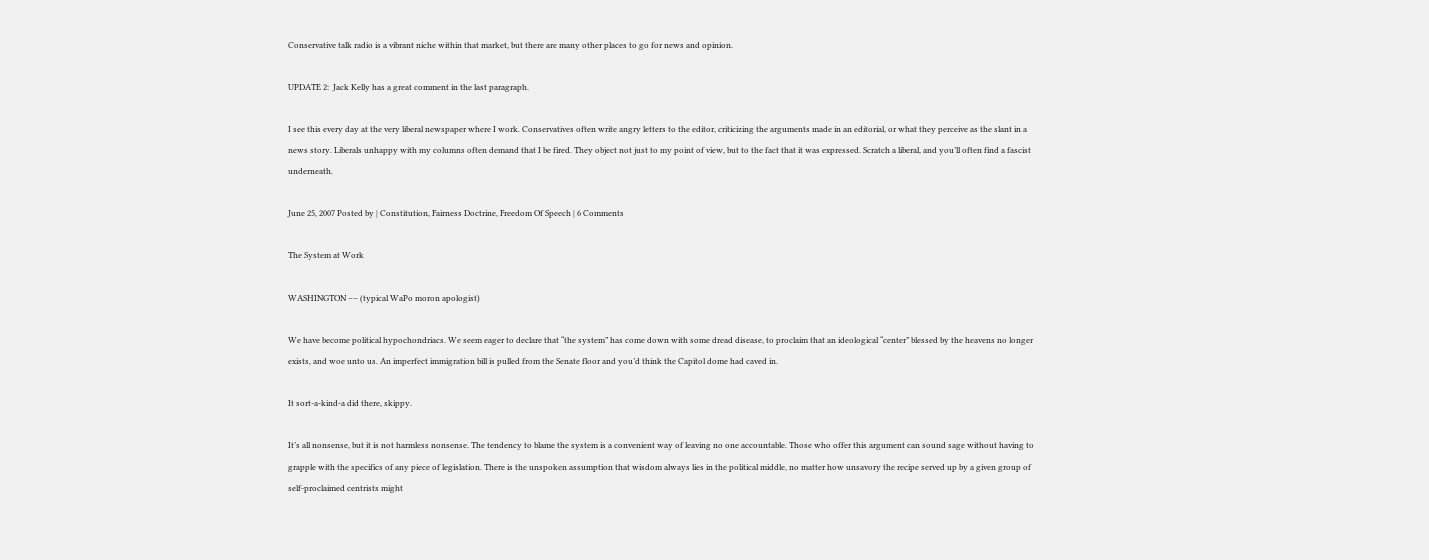Conservative talk radio is a vibrant niche within that market, but there are many other places to go for news and opinion.

UPDATE 2:  Jack Kelly has a great comment in the last paragraph.

I see this every day at the very liberal newspaper where I work. Conservatives often write angry letters to the editor, criticizing the arguments made in an editorial, or what they perceive as the slant in a news story. Liberals unhappy with my columns often demand that I be fired. They object not just to my point of view, but to the fact that it was expressed. Scratch a liberal, and you’ll often find a fascist underneath.

June 25, 2007 Posted by | Constitution, Fairness Doctrine, Freedom Of Speech | 6 Comments

The System at Work

WASHINGTON –– (typical WaPo moron apologist)

We have become political hypochondriacs. We seem eager to declare that “the system” has come down with some dread disease, to proclaim that an ideological “center” blessed by the heavens no longer exists, and woe unto us. An imperfect immigration bill is pulled from the Senate floor and you’d think the Capitol dome had caved in.

It sort-a-kind-a did there, skippy.

It’s all nonsense, but it is not harmless nonsense. The tendency to blame the system is a convenient way of leaving no one accountable. Those who offer this argument can sound sage without having to grapple with the specifics of any piece of legislation. There is the unspoken assumption that wisdom always lies in the political middle, no matter how unsavory the recipe served up by a given group of self-proclaimed centrists might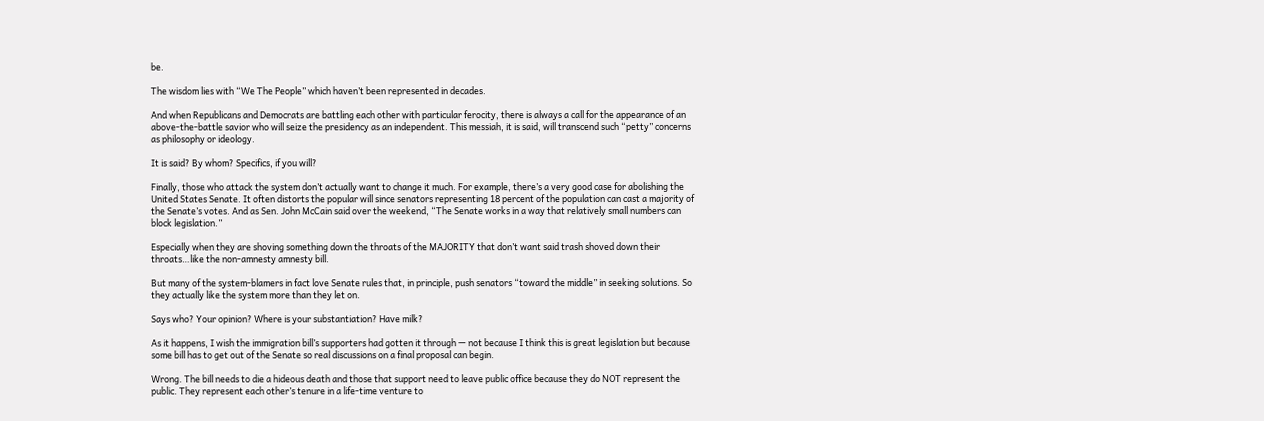be.

The wisdom lies with “We The People” which haven’t been represented in decades.

And when Republicans and Democrats are battling each other with particular ferocity, there is always a call for the appearance of an above-the-battle savior who will seize the presidency as an independent. This messiah, it is said, will transcend such “petty” concerns as philosophy or ideology.

It is said? By whom? Specifics, if you will?

Finally, those who attack the system don’t actually want to change it much. For example, there’s a very good case for abolishing the United States Senate. It often distorts the popular will since senators representing 18 percent of the population can cast a majority of the Senate’s votes. And as Sen. John McCain said over the weekend, “The Senate works in a way that relatively small numbers can block legislation.”

Especially when they are shoving something down the throats of the MAJORITY that don’t want said trash shoved down their throats…like the non-amnesty amnesty bill.

But many of the system-blamers in fact love Senate rules that, in principle, push senators “toward the middle” in seeking solutions. So they actually like the system more than they let on.

Says who? Your opinion? Where is your substantiation? Have milk?

As it happens, I wish the immigration bill’s supporters had gotten it through — not because I think this is great legislation but because some bill has to get out of the Senate so real discussions on a final proposal can begin.

Wrong. The bill needs to die a hideous death and those that support need to leave public office because they do NOT represent the public. They represent each other’s tenure in a life-time venture to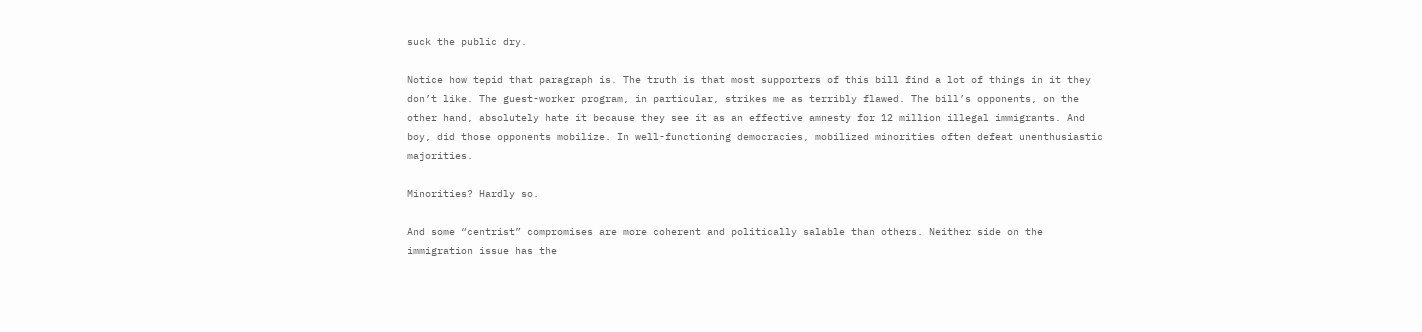suck the public dry.

Notice how tepid that paragraph is. The truth is that most supporters of this bill find a lot of things in it they don’t like. The guest-worker program, in particular, strikes me as terribly flawed. The bill’s opponents, on the other hand, absolutely hate it because they see it as an effective amnesty for 12 million illegal immigrants. And boy, did those opponents mobilize. In well-functioning democracies, mobilized minorities often defeat unenthusiastic majorities.

Minorities? Hardly so.

And some “centrist” compromises are more coherent and politically salable than others. Neither side on the immigration issue has the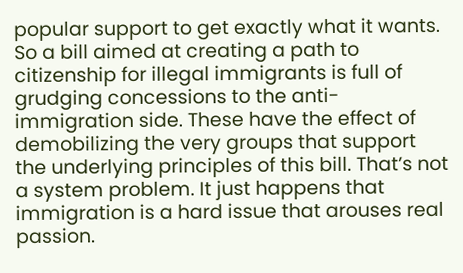popular support to get exactly what it wants. So a bill aimed at creating a path to citizenship for illegal immigrants is full of grudging concessions to the anti-immigration side. These have the effect of demobilizing the very groups that support the underlying principles of this bill. That’s not a system problem. It just happens that immigration is a hard issue that arouses real passion.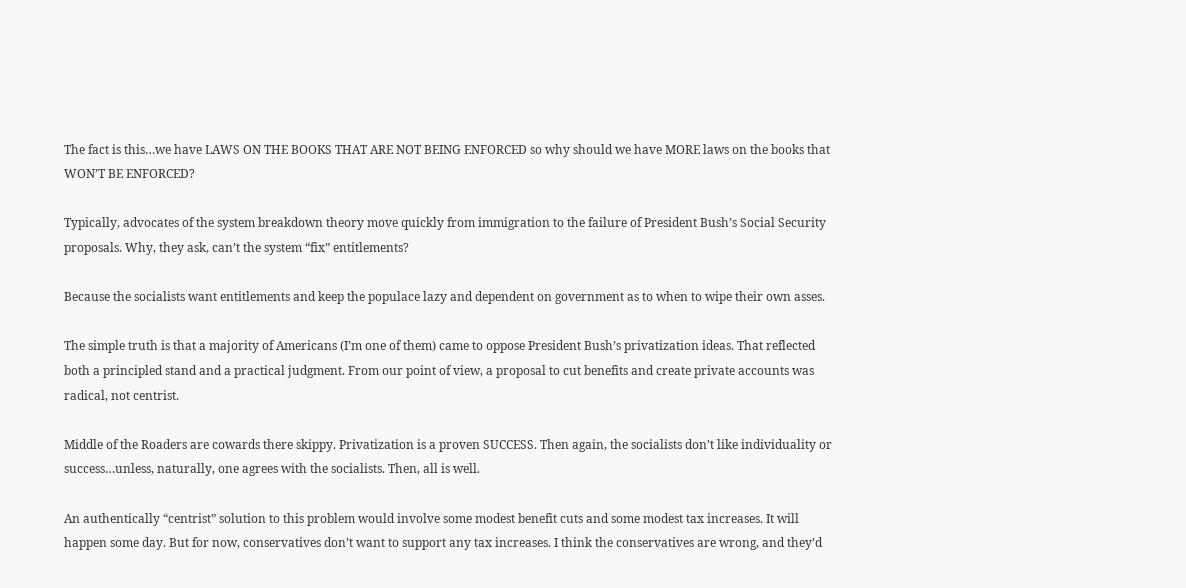The fact is this…we have LAWS ON THE BOOKS THAT ARE NOT BEING ENFORCED so why should we have MORE laws on the books that WON’T BE ENFORCED?

Typically, advocates of the system breakdown theory move quickly from immigration to the failure of President Bush’s Social Security proposals. Why, they ask, can’t the system “fix” entitlements?

Because the socialists want entitlements and keep the populace lazy and dependent on government as to when to wipe their own asses.

The simple truth is that a majority of Americans (I’m one of them) came to oppose President Bush’s privatization ideas. That reflected both a principled stand and a practical judgment. From our point of view, a proposal to cut benefits and create private accounts was radical, not centrist.

Middle of the Roaders are cowards there skippy. Privatization is a proven SUCCESS. Then again, the socialists don’t like individuality or success…unless, naturally, one agrees with the socialists. Then, all is well.

An authentically “centrist” solution to this problem would involve some modest benefit cuts and some modest tax increases. It will happen some day. But for now, conservatives don’t want to support any tax increases. I think the conservatives are wrong, and they’d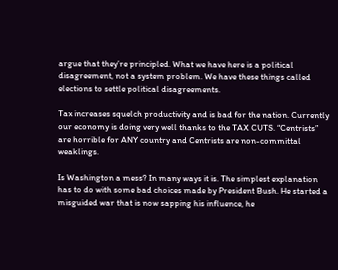argue that they’re principled. What we have here is a political disagreement, not a system problem. We have these things called elections to settle political disagreements.

Tax increases squelch productivity and is bad for the nation. Currently our economy is doing very well thanks to the TAX CUTS. “Centrists” are horrible for ANY country and Centrists are non-committal weaklings.

Is Washington a mess? In many ways it is. The simplest explanation has to do with some bad choices made by President Bush. He started a misguided war that is now sapping his influence, he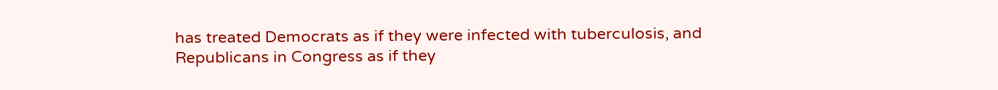has treated Democrats as if they were infected with tuberculosis, and Republicans in Congress as if they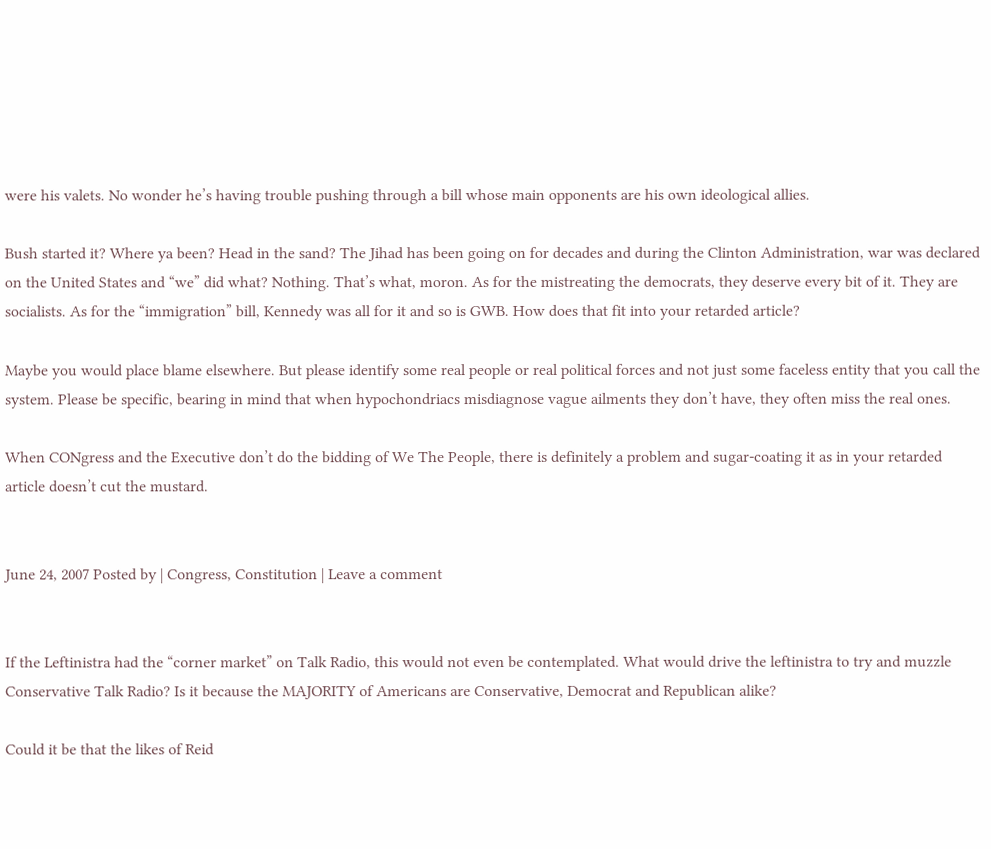were his valets. No wonder he’s having trouble pushing through a bill whose main opponents are his own ideological allies.

Bush started it? Where ya been? Head in the sand? The Jihad has been going on for decades and during the Clinton Administration, war was declared on the United States and “we” did what? Nothing. That’s what, moron. As for the mistreating the democrats, they deserve every bit of it. They are socialists. As for the “immigration” bill, Kennedy was all for it and so is GWB. How does that fit into your retarded article?

Maybe you would place blame elsewhere. But please identify some real people or real political forces and not just some faceless entity that you call the system. Please be specific, bearing in mind that when hypochondriacs misdiagnose vague ailments they don’t have, they often miss the real ones.

When CONgress and the Executive don’t do the bidding of We The People, there is definitely a problem and sugar-coating it as in your retarded article doesn’t cut the mustard.


June 24, 2007 Posted by | Congress, Constitution | Leave a comment


If the Leftinistra had the “corner market” on Talk Radio, this would not even be contemplated. What would drive the leftinistra to try and muzzle Conservative Talk Radio? Is it because the MAJORITY of Americans are Conservative, Democrat and Republican alike?

Could it be that the likes of Reid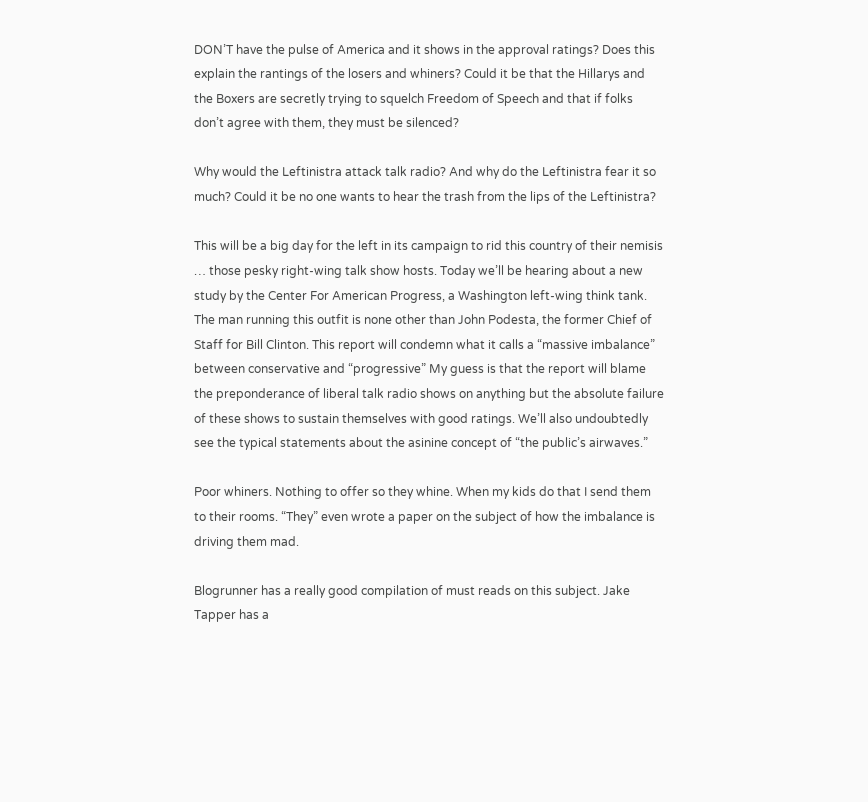DON’T have the pulse of America and it shows in the approval ratings? Does this explain the rantings of the losers and whiners? Could it be that the Hillarys and the Boxers are secretly trying to squelch Freedom of Speech and that if folks don’t agree with them, they must be silenced?

Why would the Leftinistra attack talk radio? And why do the Leftinistra fear it so much? Could it be no one wants to hear the trash from the lips of the Leftinistra?

This will be a big day for the left in its campaign to rid this country of their nemisis … those pesky right-wing talk show hosts. Today we’ll be hearing about a new study by the Center For American Progress, a Washington left-wing think tank. The man running this outfit is none other than John Podesta, the former Chief of Staff for Bill Clinton. This report will condemn what it calls a “massive imbalance” between conservative and “progressive” My guess is that the report will blame the preponderance of liberal talk radio shows on anything but the absolute failure of these shows to sustain themselves with good ratings. We’ll also undoubtedly see the typical statements about the asinine concept of “the public’s airwaves.”

Poor whiners. Nothing to offer so they whine. When my kids do that I send them to their rooms. “They” even wrote a paper on the subject of how the imbalance is driving them mad.

Blogrunner has a really good compilation of must reads on this subject. Jake Tapper has a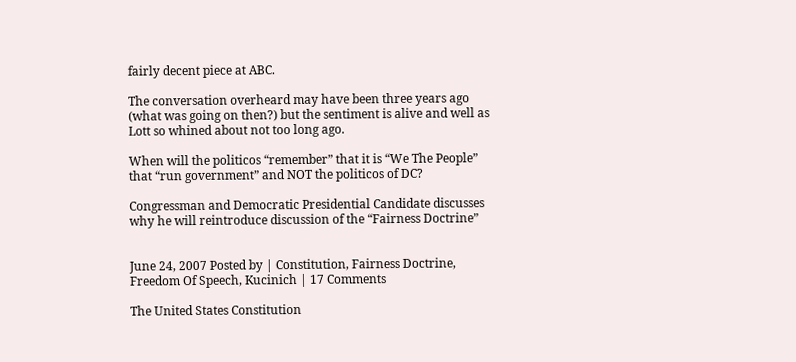fairly decent piece at ABC.

The conversation overheard may have been three years ago (what was going on then?) but the sentiment is alive and well as Lott so whined about not too long ago.

When will the politicos “remember” that it is “We The People” that “run government” and NOT the politicos of DC?

Congressman and Democratic Presidential Candidate discusses why he will reintroduce discussion of the “Fairness Doctrine”


June 24, 2007 Posted by | Constitution, Fairness Doctrine, Freedom Of Speech, Kucinich | 17 Comments

The United States Constitution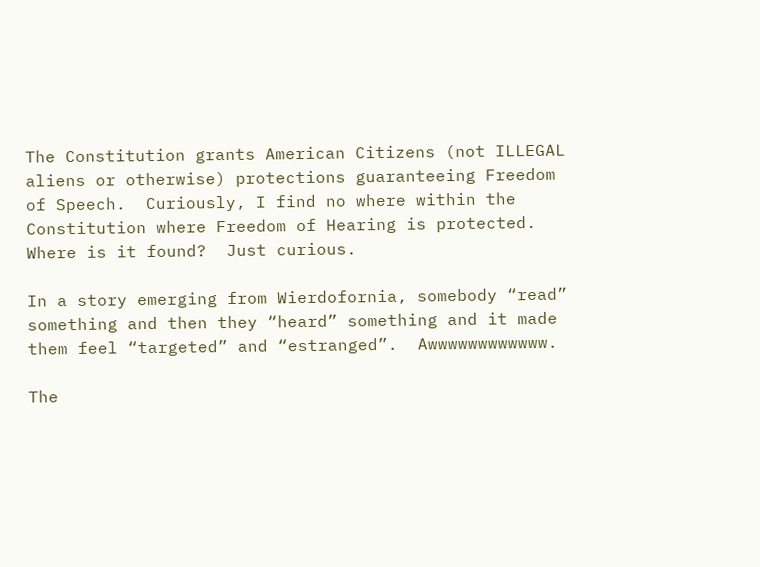The Constitution grants American Citizens (not ILLEGAL aliens or otherwise) protections guaranteeing Freedom of Speech.  Curiously, I find no where within the Constitution where Freedom of Hearing is protected.  Where is it found?  Just curious.

In a story emerging from Wierdofornia, somebody “read” something and then they “heard” something and it made them feel “targeted” and “estranged”.  Awwwwwwwwwwww.

The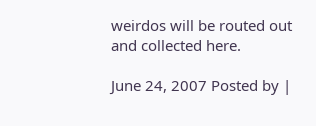weirdos will be routed out and collected here.

June 24, 2007 Posted by |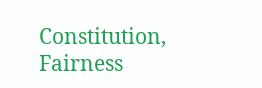Constitution, Fairness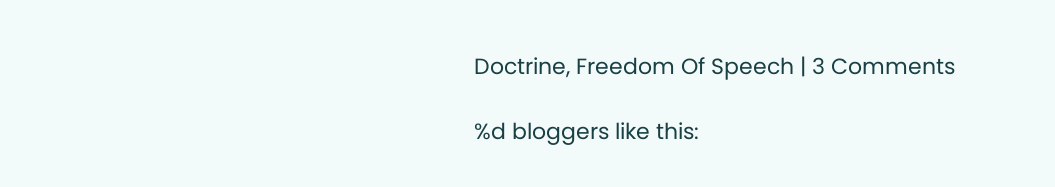Doctrine, Freedom Of Speech | 3 Comments

%d bloggers like this: